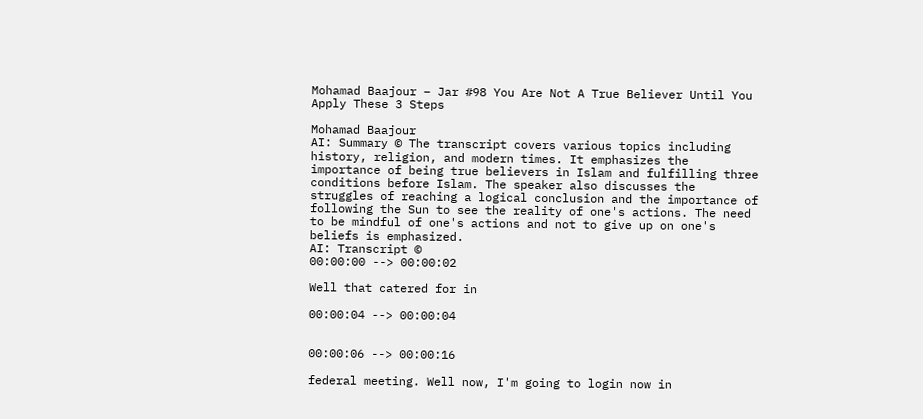Mohamad Baajour – Jar #98 You Are Not A True Believer Until You Apply These 3 Steps

Mohamad Baajour
AI: Summary © The transcript covers various topics including history, religion, and modern times. It emphasizes the importance of being true believers in Islam and fulfilling three conditions before Islam. The speaker also discusses the struggles of reaching a logical conclusion and the importance of following the Sun to see the reality of one's actions. The need to be mindful of one's actions and not to give up on one's beliefs is emphasized.
AI: Transcript ©
00:00:00 --> 00:00:02

Well that catered for in

00:00:04 --> 00:00:04


00:00:06 --> 00:00:16

federal meeting. Well now, I'm going to login now in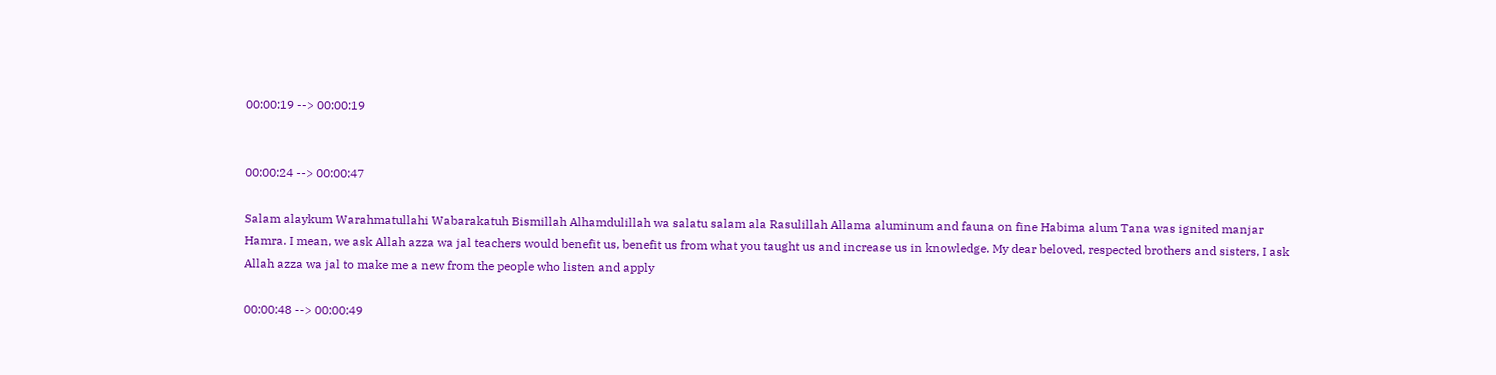00:00:19 --> 00:00:19


00:00:24 --> 00:00:47

Salam alaykum Warahmatullahi Wabarakatuh Bismillah Alhamdulillah wa salatu salam ala Rasulillah Allama aluminum and fauna on fine Habima alum Tana was ignited manjar Hamra. I mean, we ask Allah azza wa jal teachers would benefit us, benefit us from what you taught us and increase us in knowledge. My dear beloved, respected brothers and sisters, I ask Allah azza wa jal to make me a new from the people who listen and apply

00:00:48 --> 00:00:49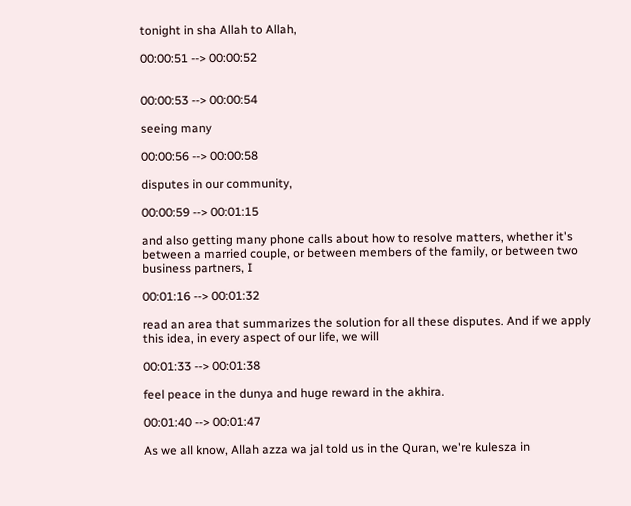tonight in sha Allah to Allah,

00:00:51 --> 00:00:52


00:00:53 --> 00:00:54

seeing many

00:00:56 --> 00:00:58

disputes in our community,

00:00:59 --> 00:01:15

and also getting many phone calls about how to resolve matters, whether it's between a married couple, or between members of the family, or between two business partners, I

00:01:16 --> 00:01:32

read an area that summarizes the solution for all these disputes. And if we apply this idea, in every aspect of our life, we will

00:01:33 --> 00:01:38

feel peace in the dunya and huge reward in the akhira.

00:01:40 --> 00:01:47

As we all know, Allah azza wa jal told us in the Quran, we're kulesza in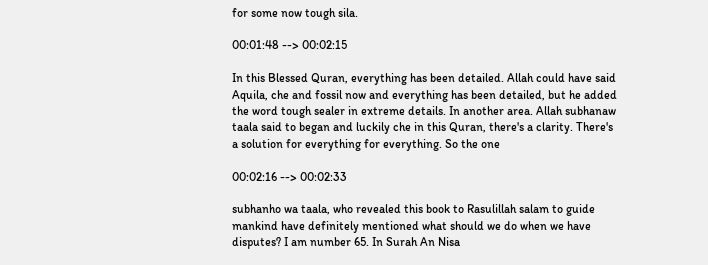for some now tough sila.

00:01:48 --> 00:02:15

In this Blessed Quran, everything has been detailed. Allah could have said Aquila, che and fossil now and everything has been detailed, but he added the word tough sealer in extreme details. In another area. Allah subhanaw taala said to began and luckily che in this Quran, there's a clarity. There's a solution for everything for everything. So the one

00:02:16 --> 00:02:33

subhanho wa taala, who revealed this book to Rasulillah salam to guide mankind have definitely mentioned what should we do when we have disputes? I am number 65. In Surah An Nisa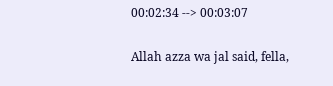00:02:34 --> 00:03:07

Allah azza wa jal said, fella,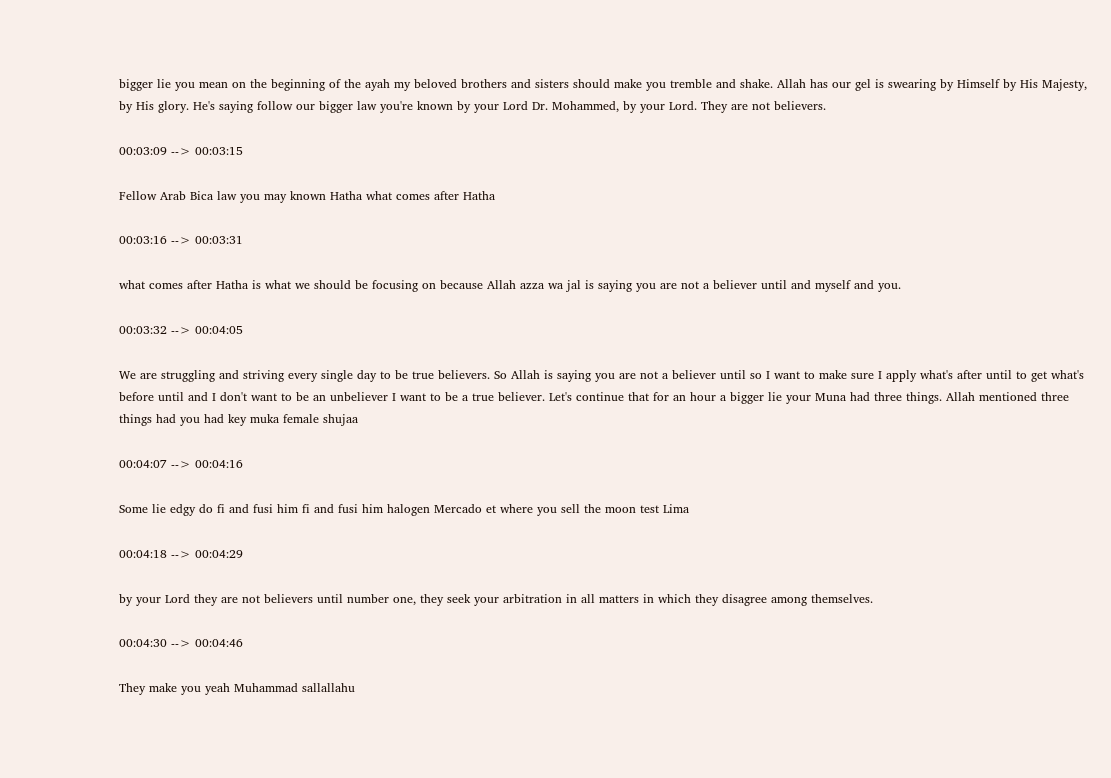bigger lie you mean on the beginning of the ayah my beloved brothers and sisters should make you tremble and shake. Allah has our gel is swearing by Himself by His Majesty, by His glory. He's saying follow our bigger law you're known by your Lord Dr. Mohammed, by your Lord. They are not believers.

00:03:09 --> 00:03:15

Fellow Arab Bica law you may known Hatha what comes after Hatha

00:03:16 --> 00:03:31

what comes after Hatha is what we should be focusing on because Allah azza wa jal is saying you are not a believer until and myself and you.

00:03:32 --> 00:04:05

We are struggling and striving every single day to be true believers. So Allah is saying you are not a believer until so I want to make sure I apply what's after until to get what's before until and I don't want to be an unbeliever I want to be a true believer. Let's continue that for an hour a bigger lie your Muna had three things. Allah mentioned three things had you had key muka female shujaa

00:04:07 --> 00:04:16

Some lie edgy do fi and fusi him fi and fusi him halogen Mercado et where you sell the moon test Lima

00:04:18 --> 00:04:29

by your Lord they are not believers until number one, they seek your arbitration in all matters in which they disagree among themselves.

00:04:30 --> 00:04:46

They make you yeah Muhammad sallallahu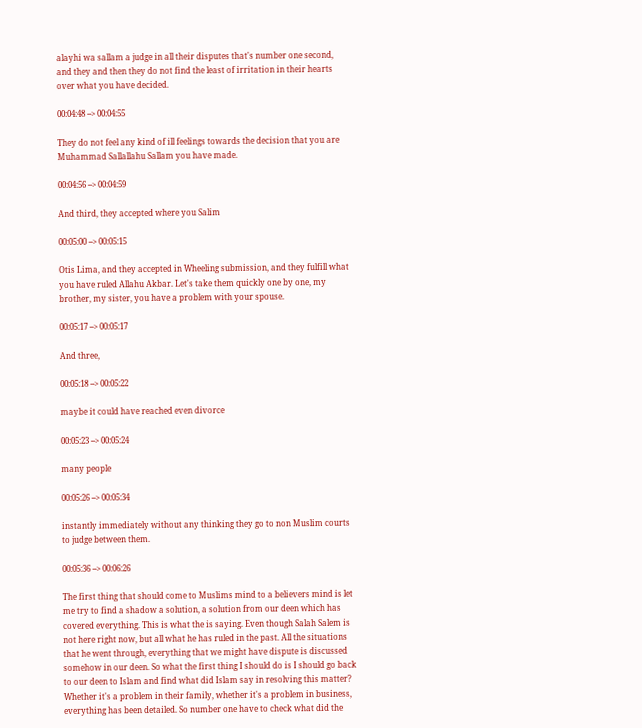alayhi wa sallam a judge in all their disputes that's number one second, and they and then they do not find the least of irritation in their hearts over what you have decided.

00:04:48 --> 00:04:55

They do not feel any kind of ill feelings towards the decision that you are Muhammad Sallallahu Sallam you have made.

00:04:56 --> 00:04:59

And third, they accepted where you Salim

00:05:00 --> 00:05:15

Otis Lima, and they accepted in Wheeling submission, and they fulfill what you have ruled Allahu Akbar. Let's take them quickly one by one, my brother, my sister, you have a problem with your spouse.

00:05:17 --> 00:05:17

And three,

00:05:18 --> 00:05:22

maybe it could have reached even divorce

00:05:23 --> 00:05:24

many people

00:05:26 --> 00:05:34

instantly immediately without any thinking they go to non Muslim courts to judge between them.

00:05:36 --> 00:06:26

The first thing that should come to Muslims mind to a believers mind is let me try to find a shadow a solution, a solution from our deen which has covered everything. This is what the is saying. Even though Salah Salem is not here right now, but all what he has ruled in the past. All the situations that he went through, everything that we might have dispute is discussed somehow in our deen. So what the first thing I should do is I should go back to our deen to Islam and find what did Islam say in resolving this matter? Whether it's a problem in their family, whether it's a problem in business, everything has been detailed. So number one have to check what did the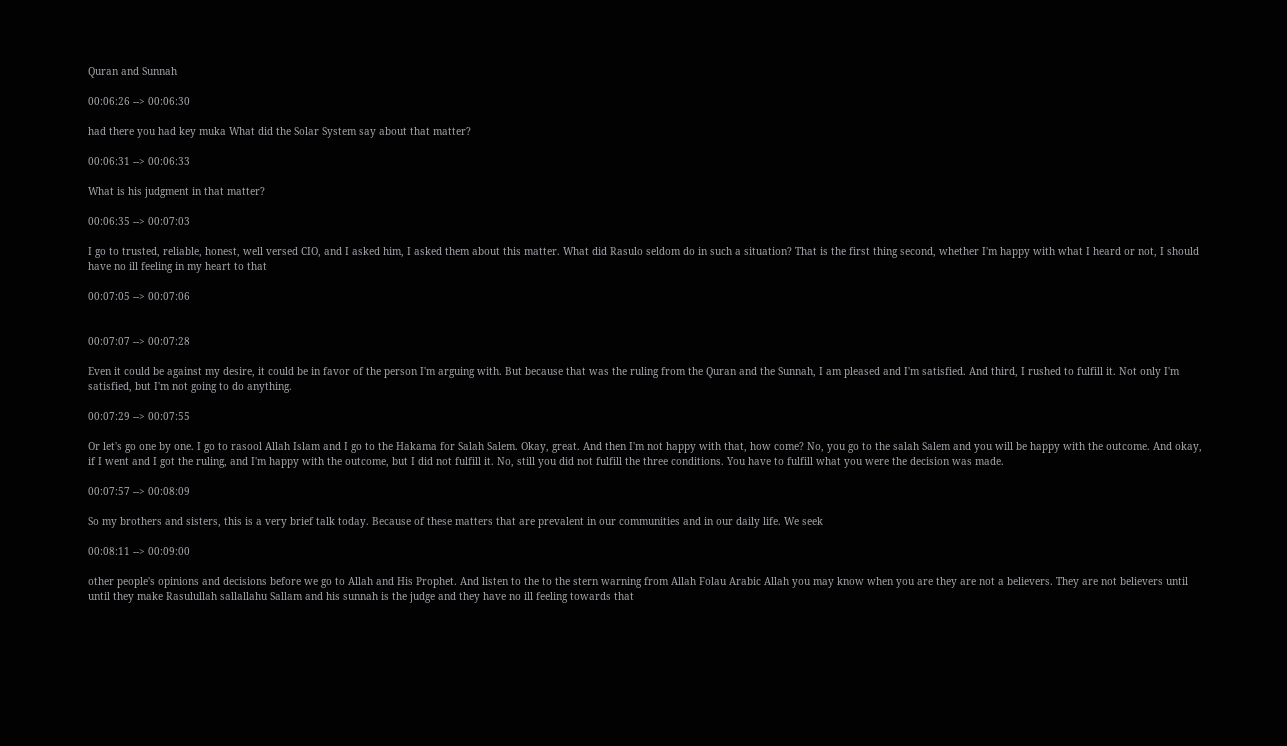Quran and Sunnah

00:06:26 --> 00:06:30

had there you had key muka What did the Solar System say about that matter?

00:06:31 --> 00:06:33

What is his judgment in that matter?

00:06:35 --> 00:07:03

I go to trusted, reliable, honest, well versed CIO, and I asked him, I asked them about this matter. What did Rasulo seldom do in such a situation? That is the first thing second, whether I'm happy with what I heard or not, I should have no ill feeling in my heart to that

00:07:05 --> 00:07:06


00:07:07 --> 00:07:28

Even it could be against my desire, it could be in favor of the person I'm arguing with. But because that was the ruling from the Quran and the Sunnah, I am pleased and I'm satisfied. And third, I rushed to fulfill it. Not only I'm satisfied, but I'm not going to do anything.

00:07:29 --> 00:07:55

Or let's go one by one. I go to rasool Allah Islam and I go to the Hakama for Salah Salem. Okay, great. And then I'm not happy with that, how come? No, you go to the salah Salem and you will be happy with the outcome. And okay, if I went and I got the ruling, and I'm happy with the outcome, but I did not fulfill it. No, still you did not fulfill the three conditions. You have to fulfill what you were the decision was made.

00:07:57 --> 00:08:09

So my brothers and sisters, this is a very brief talk today. Because of these matters that are prevalent in our communities and in our daily life. We seek

00:08:11 --> 00:09:00

other people's opinions and decisions before we go to Allah and His Prophet. And listen to the to the stern warning from Allah Folau Arabic Allah you may know when you are they are not a believers. They are not believers until until they make Rasulullah sallallahu Sallam and his sunnah is the judge and they have no ill feeling towards that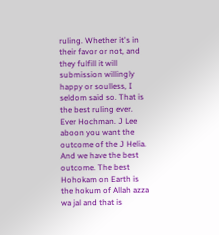ruling. Whether it's in their favor or not, and they fulfill it will submission willingly happy or soulless, I seldom said so. That is the best ruling ever. Ever Hochman. J Lee aboon you want the outcome of the J Helia. And we have the best outcome. The best Hohokam on Earth is the hokum of Allah azza wa jal and that is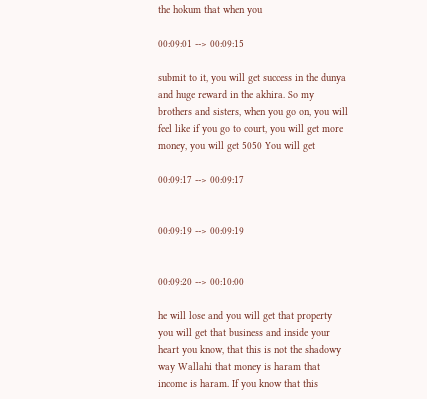the hokum that when you

00:09:01 --> 00:09:15

submit to it, you will get success in the dunya and huge reward in the akhira. So my brothers and sisters, when you go on, you will feel like if you go to court, you will get more money, you will get 5050 You will get

00:09:17 --> 00:09:17


00:09:19 --> 00:09:19


00:09:20 --> 00:10:00

he will lose and you will get that property you will get that business and inside your heart you know, that this is not the shadowy way Wallahi that money is haram that income is haram. If you know that this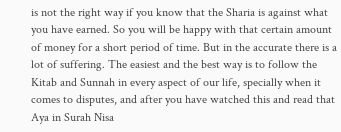is not the right way if you know that the Sharia is against what you have earned. So you will be happy with that certain amount of money for a short period of time. But in the accurate there is a lot of suffering. The easiest and the best way is to follow the Kitab and Sunnah in every aspect of our life, specially when it comes to disputes, and after you have watched this and read that Aya in Surah Nisa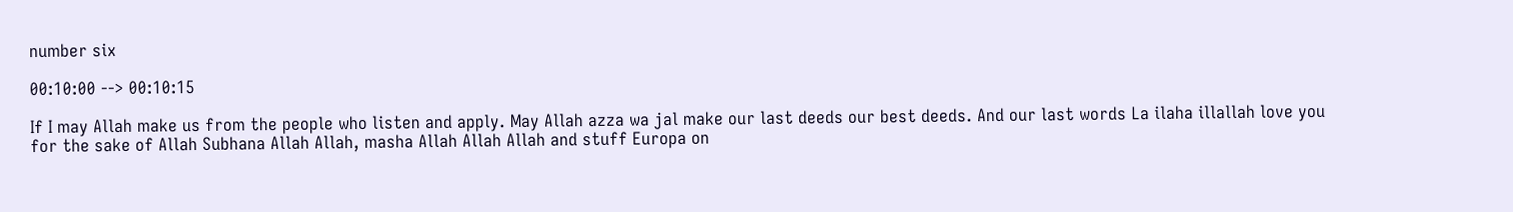number six

00:10:00 --> 00:10:15

If I may Allah make us from the people who listen and apply. May Allah azza wa jal make our last deeds our best deeds. And our last words La ilaha illallah love you for the sake of Allah Subhana Allah Allah, masha Allah Allah Allah and stuff Europa on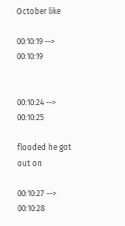October like

00:10:19 --> 00:10:19


00:10:24 --> 00:10:25

flooded he got out on

00:10:27 --> 00:10:28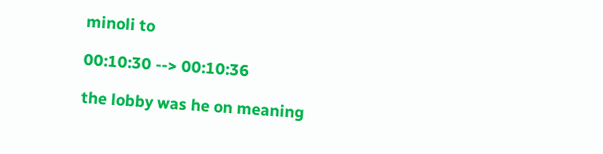minoli to

00:10:30 --> 00:10:36

the lobby was he on meaning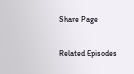Share Page

Related Episodes